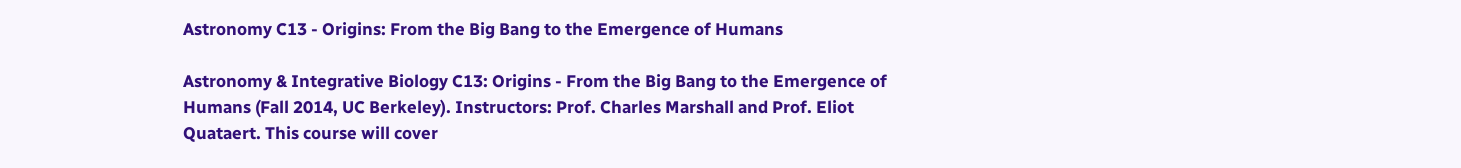Astronomy C13 - Origins: From the Big Bang to the Emergence of Humans

Astronomy & Integrative Biology C13: Origins - From the Big Bang to the Emergence of Humans (Fall 2014, UC Berkeley). Instructors: Prof. Charles Marshall and Prof. Eliot Quataert. This course will cover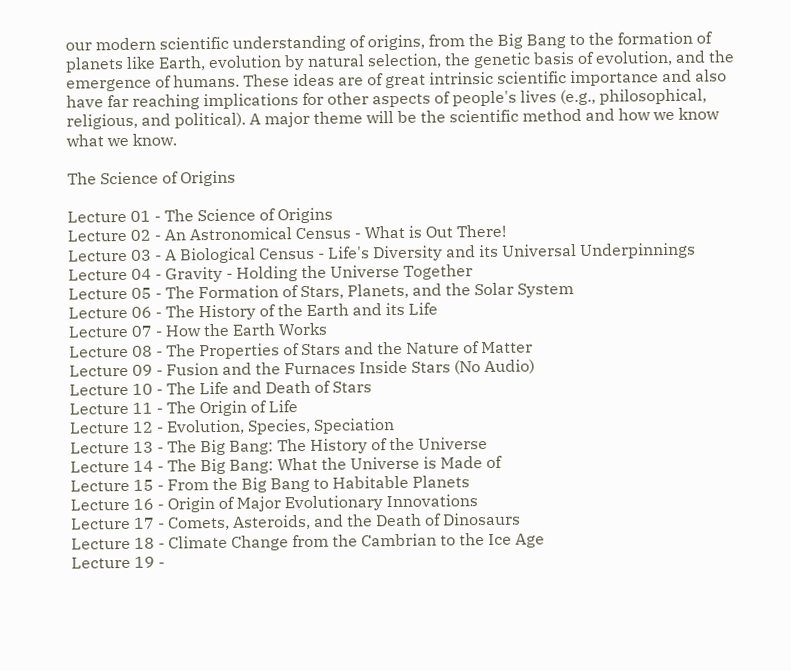our modern scientific understanding of origins, from the Big Bang to the formation of planets like Earth, evolution by natural selection, the genetic basis of evolution, and the emergence of humans. These ideas are of great intrinsic scientific importance and also have far reaching implications for other aspects of people's lives (e.g., philosophical, religious, and political). A major theme will be the scientific method and how we know what we know.

The Science of Origins

Lecture 01 - The Science of Origins
Lecture 02 - An Astronomical Census - What is Out There!
Lecture 03 - A Biological Census - Life's Diversity and its Universal Underpinnings
Lecture 04 - Gravity - Holding the Universe Together
Lecture 05 - The Formation of Stars, Planets, and the Solar System
Lecture 06 - The History of the Earth and its Life
Lecture 07 - How the Earth Works
Lecture 08 - The Properties of Stars and the Nature of Matter
Lecture 09 - Fusion and the Furnaces Inside Stars (No Audio)
Lecture 10 - The Life and Death of Stars
Lecture 11 - The Origin of Life
Lecture 12 - Evolution, Species, Speciation
Lecture 13 - The Big Bang: The History of the Universe
Lecture 14 - The Big Bang: What the Universe is Made of
Lecture 15 - From the Big Bang to Habitable Planets
Lecture 16 - Origin of Major Evolutionary Innovations
Lecture 17 - Comets, Asteroids, and the Death of Dinosaurs
Lecture 18 - Climate Change from the Cambrian to the Ice Age
Lecture 19 -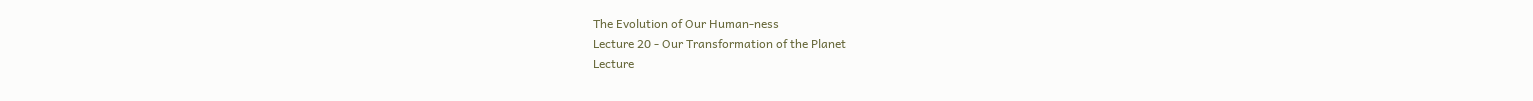The Evolution of Our Human-ness
Lecture 20 - Our Transformation of the Planet
Lecture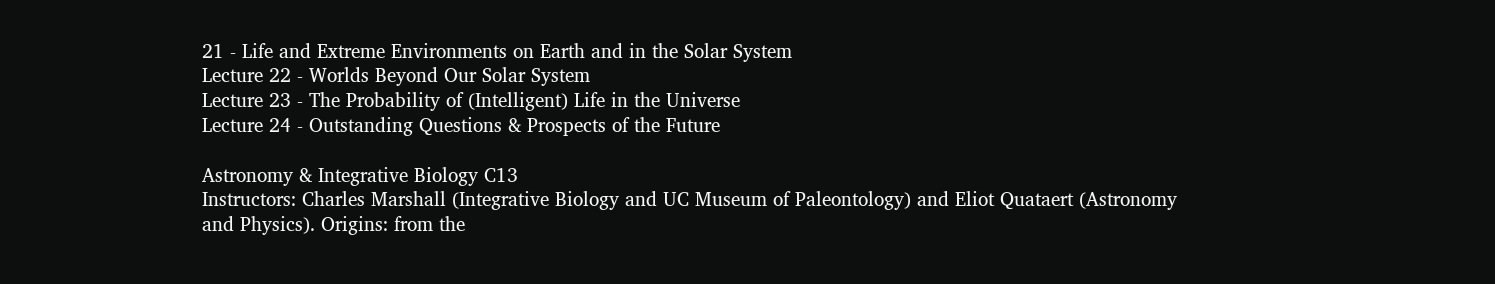21 - Life and Extreme Environments on Earth and in the Solar System
Lecture 22 - Worlds Beyond Our Solar System
Lecture 23 - The Probability of (Intelligent) Life in the Universe
Lecture 24 - Outstanding Questions & Prospects of the Future

Astronomy & Integrative Biology C13
Instructors: Charles Marshall (Integrative Biology and UC Museum of Paleontology) and Eliot Quataert (Astronomy and Physics). Origins: from the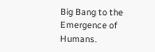Big Bang to the Emergence of Humans.